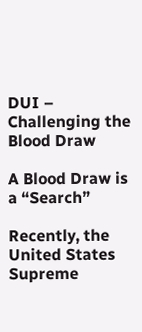DUI – Challenging the Blood Draw

A Blood Draw is a “Search”

Recently, the United States Supreme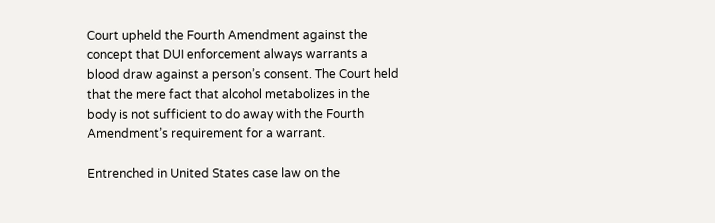Court upheld the Fourth Amendment against the concept that DUI enforcement always warrants a blood draw against a person’s consent. The Court held that the mere fact that alcohol metabolizes in the body is not sufficient to do away with the Fourth Amendment’s requirement for a warrant.

Entrenched in United States case law on the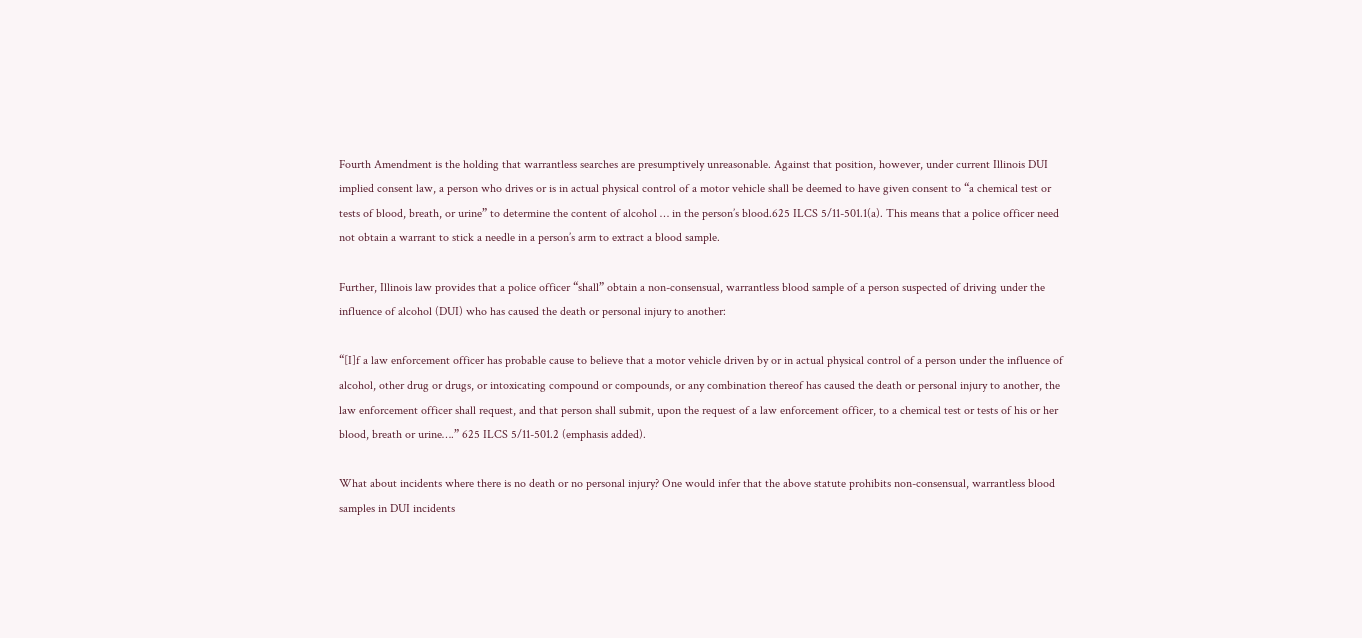Fourth Amendment is the holding that warrantless searches are presumptively unreasonable. Against that position, however, under current Illinois DUI implied consent law, a person who drives or is in actual physical control of a motor vehicle shall be deemed to have given consent to “a chemical test or tests of blood, breath, or urine” to determine the content of alcohol … in the person’s blood.625 ILCS 5/11-501.1(a). This means that a police officer need not obtain a warrant to stick a needle in a person’s arm to extract a blood sample.

Further, Illinois law provides that a police officer “shall” obtain a non-consensual, warrantless blood sample of a person suspected of driving under the influence of alcohol (DUI) who has caused the death or personal injury to another:

“[I]f a law enforcement officer has probable cause to believe that a motor vehicle driven by or in actual physical control of a person under the influence of alcohol, other drug or drugs, or intoxicating compound or compounds, or any combination thereof has caused the death or personal injury to another, the law enforcement officer shall request, and that person shall submit, upon the request of a law enforcement officer, to a chemical test or tests of his or her blood, breath or urine….” 625 ILCS 5/11-501.2 (emphasis added).

What about incidents where there is no death or no personal injury? One would infer that the above statute prohibits non-consensual, warrantless blood samples in DUI incidents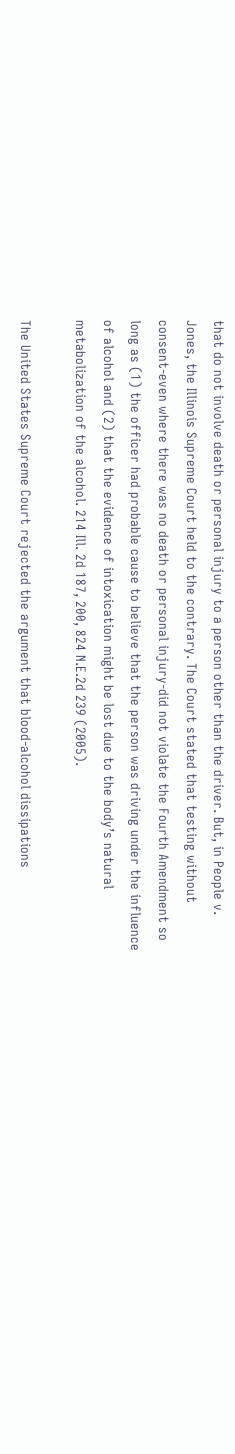that do not involve death or personal injury to a person other than the driver. But, in People v. Jones, the Illinois Supreme Court held to the contrary. The Court stated that testing without consent-even where there was no death or personal injury-did not violate the Fourth Amendment so long as (1) the officer had probable cause to believe that the person was driving under the influence of alcohol and (2) that the evidence of intoxication might be lost due to the body’s natural metabolization of the alcohol. 214 Ill. 2d 187, 200, 824 N.E.2d 239 (2005).

The United States Supreme Court rejected the argument that blood-alcohol dissipations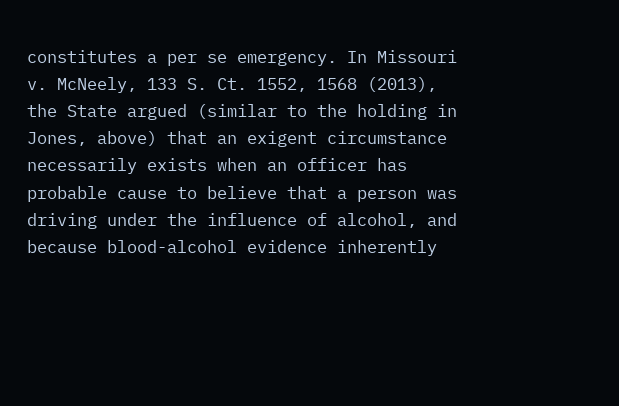constitutes a per se emergency. In Missouri v. McNeely, 133 S. Ct. 1552, 1568 (2013), the State argued (similar to the holding in Jones, above) that an exigent circumstance necessarily exists when an officer has probable cause to believe that a person was driving under the influence of alcohol, and because blood-alcohol evidence inherently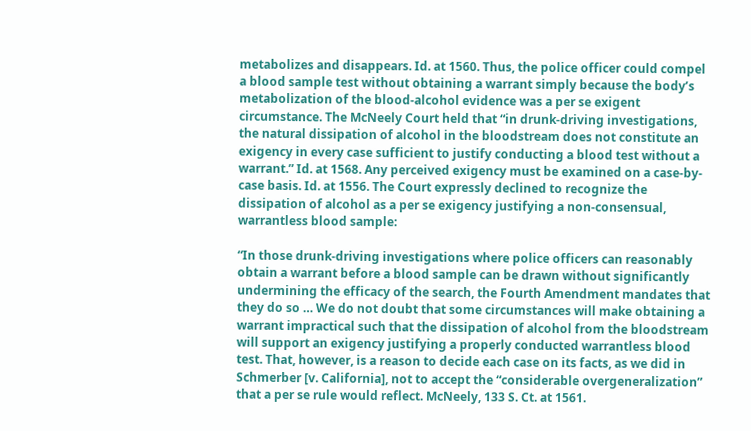metabolizes and disappears. Id. at 1560. Thus, the police officer could compel a blood sample test without obtaining a warrant simply because the body’s metabolization of the blood-alcohol evidence was a per se exigent circumstance. The McNeely Court held that “in drunk-driving investigations, the natural dissipation of alcohol in the bloodstream does not constitute an exigency in every case sufficient to justify conducting a blood test without a warrant.” Id. at 1568. Any perceived exigency must be examined on a case-by-case basis. Id. at 1556. The Court expressly declined to recognize the dissipation of alcohol as a per se exigency justifying a non-consensual, warrantless blood sample:

“In those drunk-driving investigations where police officers can reasonably obtain a warrant before a blood sample can be drawn without significantly undermining the efficacy of the search, the Fourth Amendment mandates that they do so … We do not doubt that some circumstances will make obtaining a warrant impractical such that the dissipation of alcohol from the bloodstream will support an exigency justifying a properly conducted warrantless blood test. That, however, is a reason to decide each case on its facts, as we did in Schmerber [v. California], not to accept the “considerable overgeneralization” that a per se rule would reflect. McNeely, 133 S. Ct. at 1561.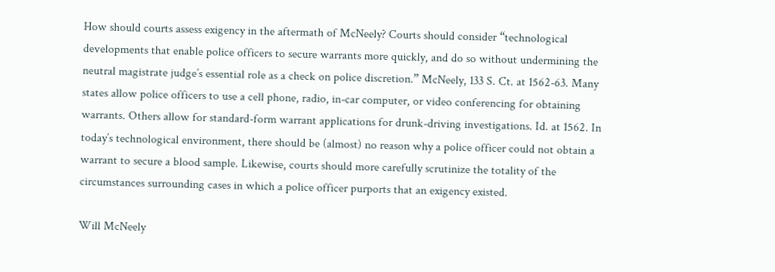How should courts assess exigency in the aftermath of McNeely? Courts should consider “technological developments that enable police officers to secure warrants more quickly, and do so without undermining the neutral magistrate judge’s essential role as a check on police discretion.” McNeely, 133 S. Ct. at 1562-63. Many states allow police officers to use a cell phone, radio, in-car computer, or video conferencing for obtaining warrants. Others allow for standard-form warrant applications for drunk-driving investigations. Id. at 1562. In today’s technological environment, there should be (almost) no reason why a police officer could not obtain a warrant to secure a blood sample. Likewise, courts should more carefully scrutinize the totality of the circumstances surrounding cases in which a police officer purports that an exigency existed.

Will McNeely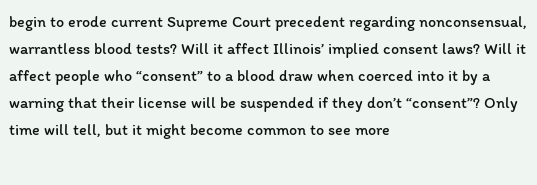begin to erode current Supreme Court precedent regarding nonconsensual, warrantless blood tests? Will it affect Illinois’ implied consent laws? Will it affect people who “consent” to a blood draw when coerced into it by a warning that their license will be suspended if they don’t “consent”? Only time will tell, but it might become common to see more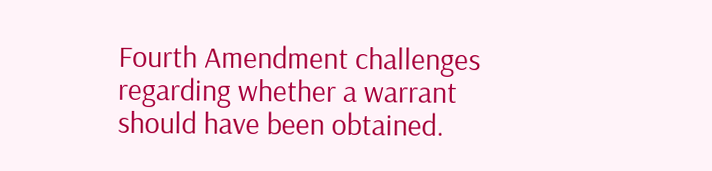Fourth Amendment challenges regarding whether a warrant should have been obtained.